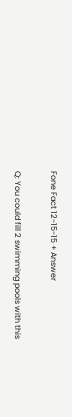Fone Fact 12-15-15 + Answer

Q: You could fill 2 swimming pools with this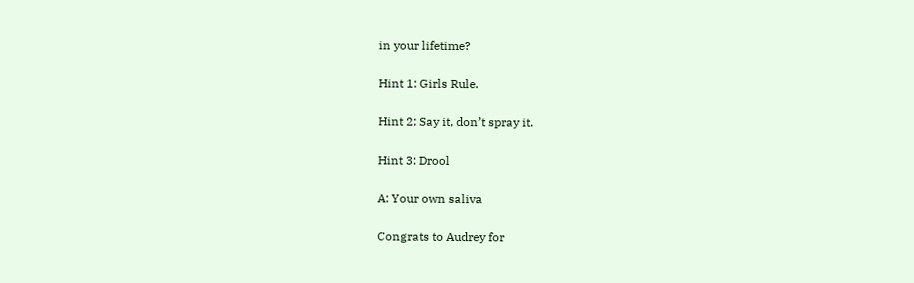in your lifetime?

Hint 1: Girls Rule.

Hint 2: Say it, don’t spray it.

Hint 3: Drool

A: Your own saliva

Congrats to Audrey for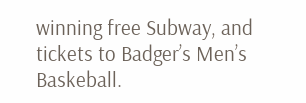winning free Subway, and tickets to Badger’s Men’s Baskeball.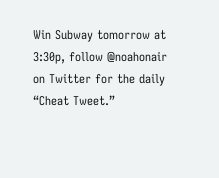Win Subway tomorrow at 3:30p, follow @noahonair on Twitter for the daily “Cheat Tweet.”